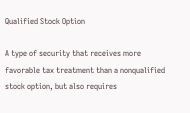Qualified Stock Option

A type of security that receives more favorable tax treatment than a nonqualified stock option, but also requires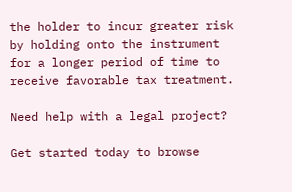the holder to incur greater risk by holding onto the instrument for a longer period of time to receive favorable tax treatment.

Need help with a legal project?

Get started today to browse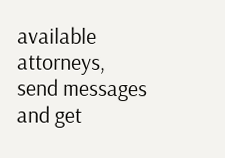available attorneys, send messages and get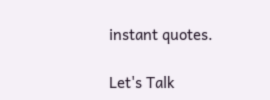instant quotes.

Let's Talk